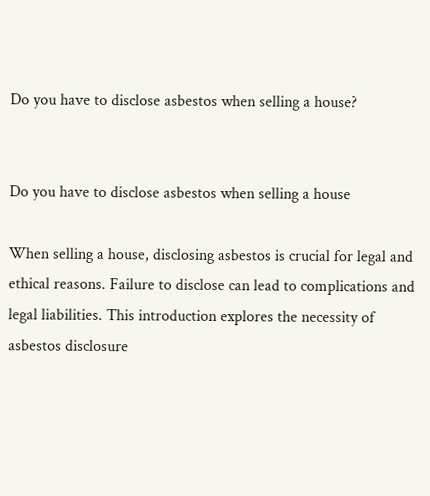Do you have to disclose asbestos when selling a house?


Do you have to disclose asbestos when selling a house

When selling a house, disclosing asbestos is crucial for legal and ethical reasons. Failure to disclose can lead to complications and legal liabilities. This introduction explores the necessity of asbestos disclosure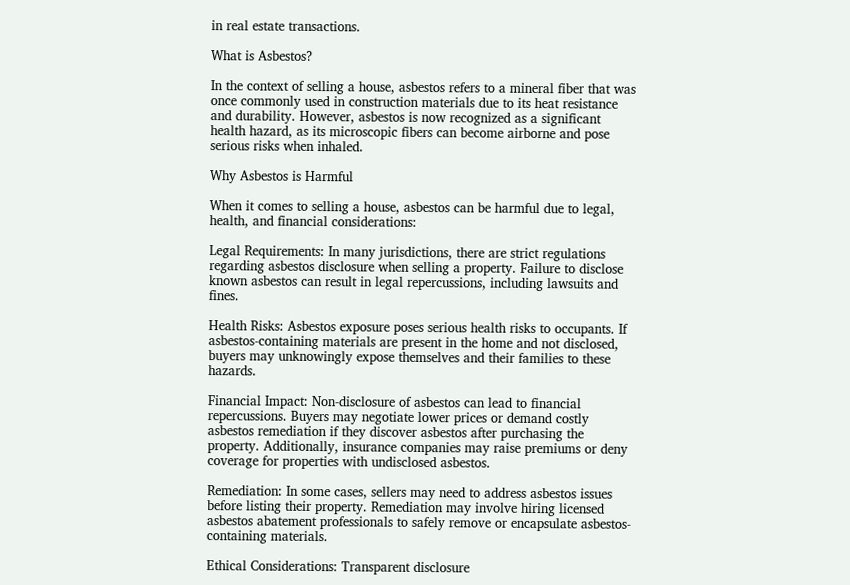in real estate transactions.

What is Asbestos?

In the context of selling a house, asbestos refers to a mineral fiber that was once commonly used in construction materials due to its heat resistance and durability. However, asbestos is now recognized as a significant health hazard, as its microscopic fibers can become airborne and pose serious risks when inhaled.

Why Asbestos is Harmful

When it comes to selling a house, asbestos can be harmful due to legal, health, and financial considerations:

Legal Requirements: In many jurisdictions, there are strict regulations regarding asbestos disclosure when selling a property. Failure to disclose known asbestos can result in legal repercussions, including lawsuits and fines.

Health Risks: Asbestos exposure poses serious health risks to occupants. If asbestos-containing materials are present in the home and not disclosed, buyers may unknowingly expose themselves and their families to these hazards.

Financial Impact: Non-disclosure of asbestos can lead to financial repercussions. Buyers may negotiate lower prices or demand costly asbestos remediation if they discover asbestos after purchasing the property. Additionally, insurance companies may raise premiums or deny coverage for properties with undisclosed asbestos.

Remediation: In some cases, sellers may need to address asbestos issues before listing their property. Remediation may involve hiring licensed asbestos abatement professionals to safely remove or encapsulate asbestos-containing materials.

Ethical Considerations: Transparent disclosure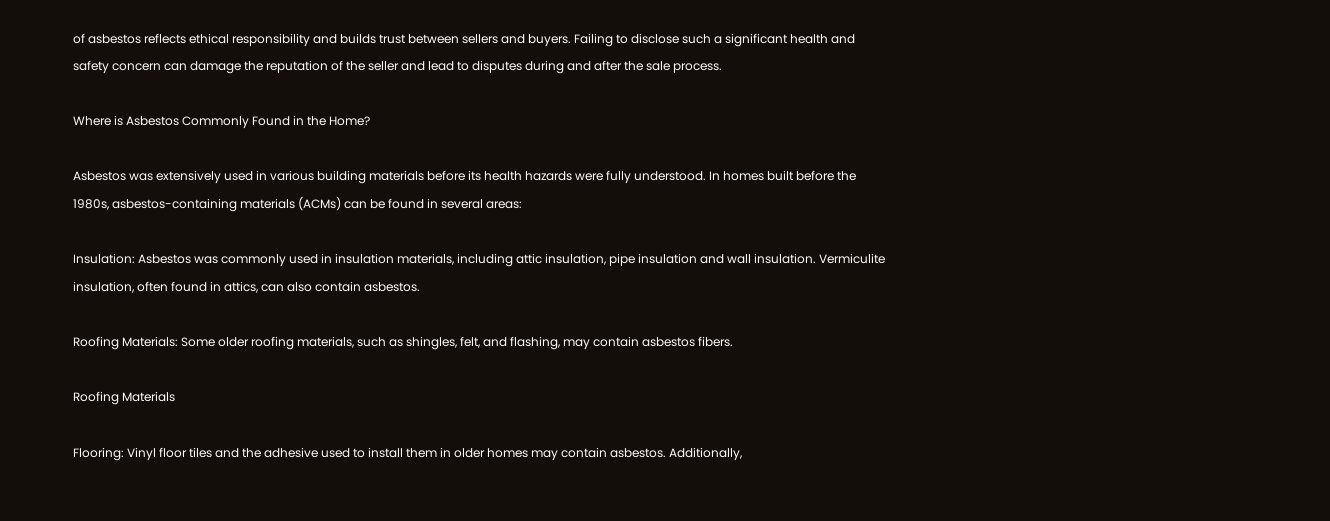of asbestos reflects ethical responsibility and builds trust between sellers and buyers. Failing to disclose such a significant health and safety concern can damage the reputation of the seller and lead to disputes during and after the sale process.

Where is Asbestos Commonly Found in the Home?

Asbestos was extensively used in various building materials before its health hazards were fully understood. In homes built before the 1980s, asbestos-containing materials (ACMs) can be found in several areas:

Insulation: Asbestos was commonly used in insulation materials, including attic insulation, pipe insulation and wall insulation. Vermiculite insulation, often found in attics, can also contain asbestos.

Roofing Materials: Some older roofing materials, such as shingles, felt, and flashing, may contain asbestos fibers.

Roofing Materials

Flooring: Vinyl floor tiles and the adhesive used to install them in older homes may contain asbestos. Additionally,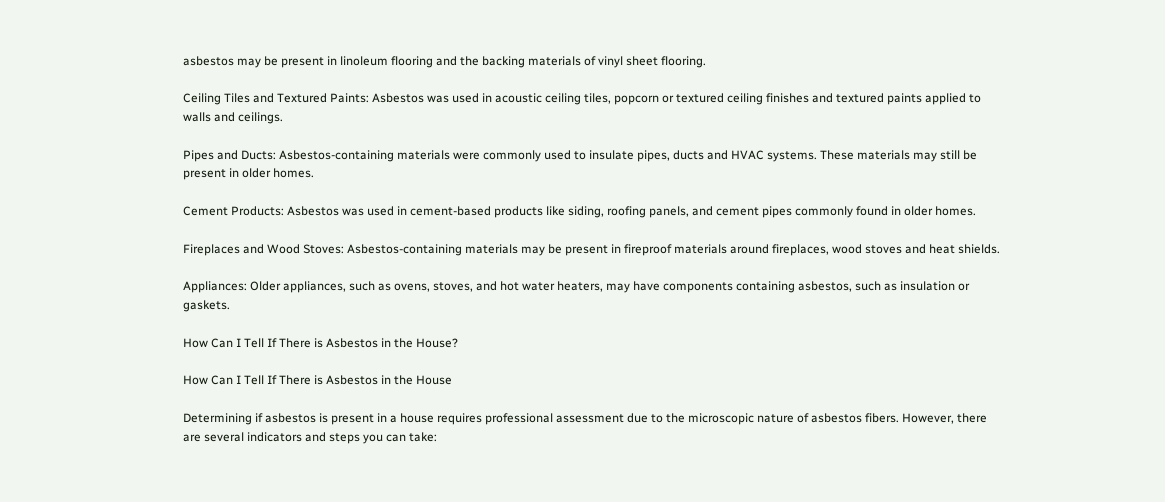asbestos may be present in linoleum flooring and the backing materials of vinyl sheet flooring.

Ceiling Tiles and Textured Paints: Asbestos was used in acoustic ceiling tiles, popcorn or textured ceiling finishes and textured paints applied to walls and ceilings.

Pipes and Ducts: Asbestos-containing materials were commonly used to insulate pipes, ducts and HVAC systems. These materials may still be present in older homes.

Cement Products: Asbestos was used in cement-based products like siding, roofing panels, and cement pipes commonly found in older homes.

Fireplaces and Wood Stoves: Asbestos-containing materials may be present in fireproof materials around fireplaces, wood stoves and heat shields.

Appliances: Older appliances, such as ovens, stoves, and hot water heaters, may have components containing asbestos, such as insulation or gaskets.

How Can I Tell If There is Asbestos in the House?

How Can I Tell If There is Asbestos in the House

Determining if asbestos is present in a house requires professional assessment due to the microscopic nature of asbestos fibers. However, there are several indicators and steps you can take: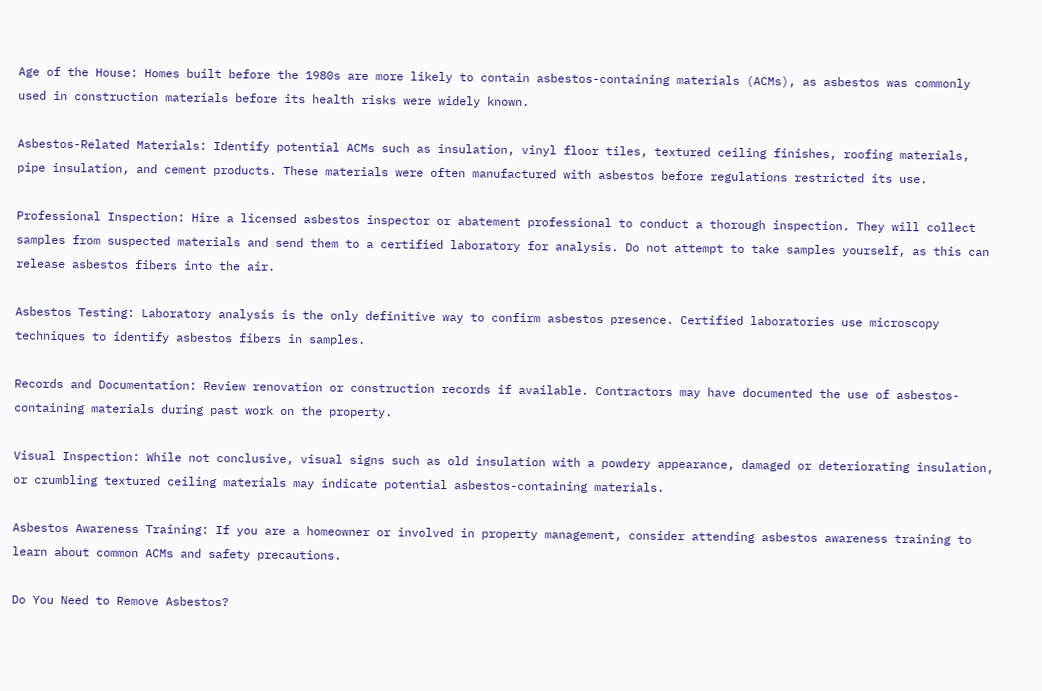Age of the House: Homes built before the 1980s are more likely to contain asbestos-containing materials (ACMs), as asbestos was commonly used in construction materials before its health risks were widely known.

Asbestos-Related Materials: Identify potential ACMs such as insulation, vinyl floor tiles, textured ceiling finishes, roofing materials, pipe insulation, and cement products. These materials were often manufactured with asbestos before regulations restricted its use.

Professional Inspection: Hire a licensed asbestos inspector or abatement professional to conduct a thorough inspection. They will collect samples from suspected materials and send them to a certified laboratory for analysis. Do not attempt to take samples yourself, as this can release asbestos fibers into the air.

Asbestos Testing: Laboratory analysis is the only definitive way to confirm asbestos presence. Certified laboratories use microscopy techniques to identify asbestos fibers in samples.

Records and Documentation: Review renovation or construction records if available. Contractors may have documented the use of asbestos-containing materials during past work on the property.

Visual Inspection: While not conclusive, visual signs such as old insulation with a powdery appearance, damaged or deteriorating insulation, or crumbling textured ceiling materials may indicate potential asbestos-containing materials.

Asbestos Awareness Training: If you are a homeowner or involved in property management, consider attending asbestos awareness training to learn about common ACMs and safety precautions.

Do You Need to Remove Asbestos?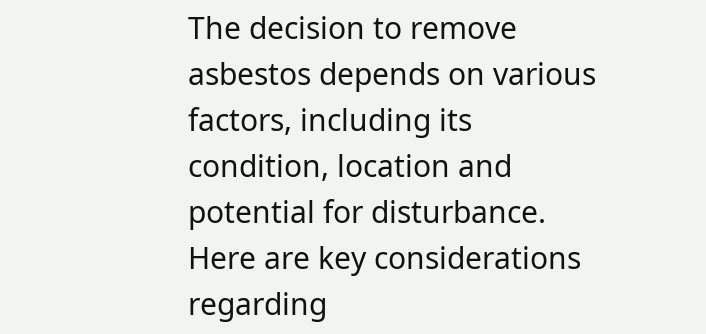The decision to remove asbestos depends on various factors, including its condition, location and potential for disturbance. Here are key considerations regarding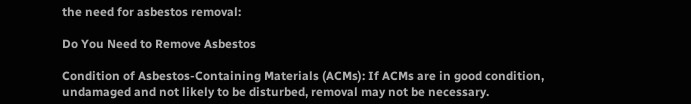the need for asbestos removal:

Do You Need to Remove Asbestos

Condition of Asbestos-Containing Materials (ACMs): If ACMs are in good condition, undamaged and not likely to be disturbed, removal may not be necessary.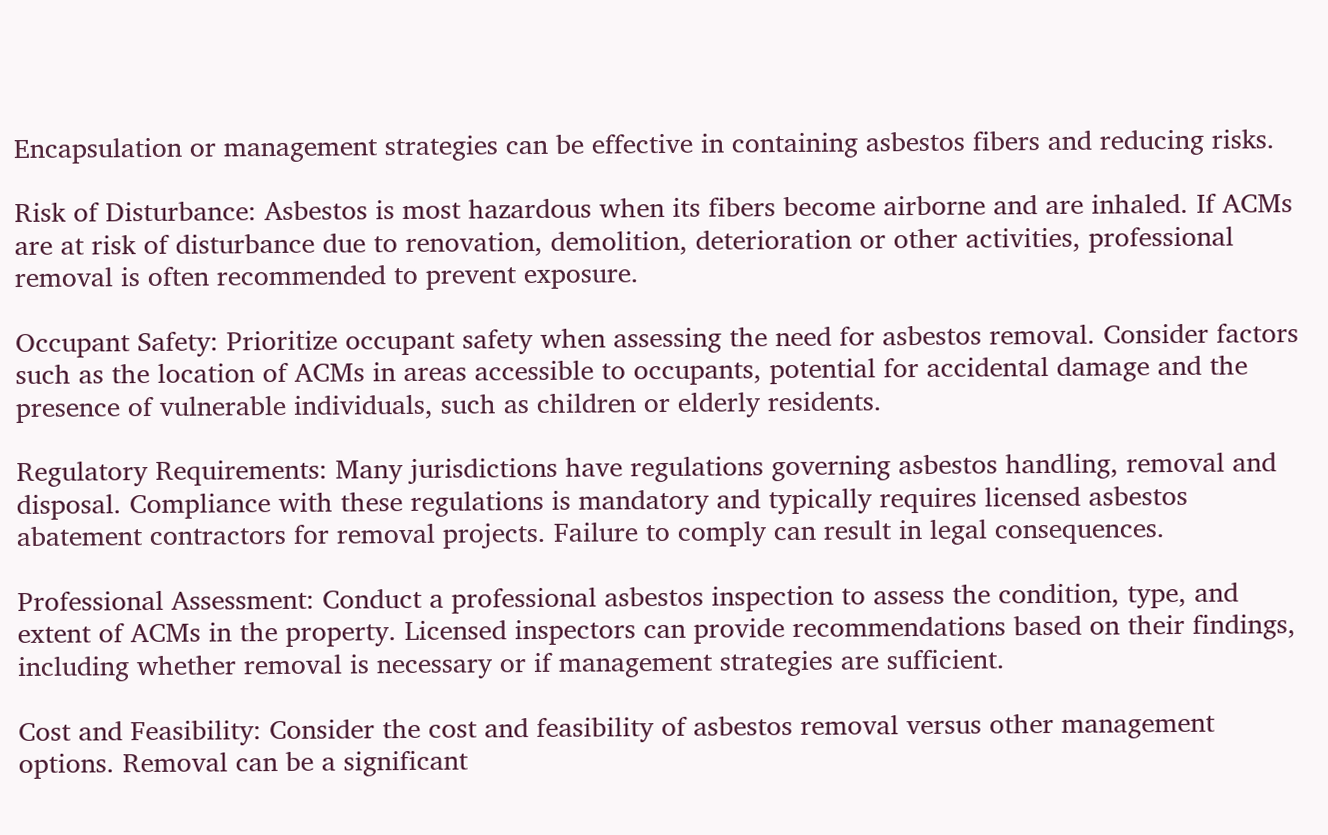Encapsulation or management strategies can be effective in containing asbestos fibers and reducing risks.

Risk of Disturbance: Asbestos is most hazardous when its fibers become airborne and are inhaled. If ACMs are at risk of disturbance due to renovation, demolition, deterioration or other activities, professional removal is often recommended to prevent exposure.

Occupant Safety: Prioritize occupant safety when assessing the need for asbestos removal. Consider factors such as the location of ACMs in areas accessible to occupants, potential for accidental damage and the presence of vulnerable individuals, such as children or elderly residents.

Regulatory Requirements: Many jurisdictions have regulations governing asbestos handling, removal and disposal. Compliance with these regulations is mandatory and typically requires licensed asbestos abatement contractors for removal projects. Failure to comply can result in legal consequences.

Professional Assessment: Conduct a professional asbestos inspection to assess the condition, type, and extent of ACMs in the property. Licensed inspectors can provide recommendations based on their findings, including whether removal is necessary or if management strategies are sufficient.

Cost and Feasibility: Consider the cost and feasibility of asbestos removal versus other management options. Removal can be a significant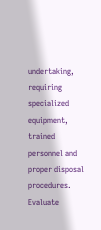undertaking, requiring specialized equipment, trained personnel and proper disposal procedures. Evaluate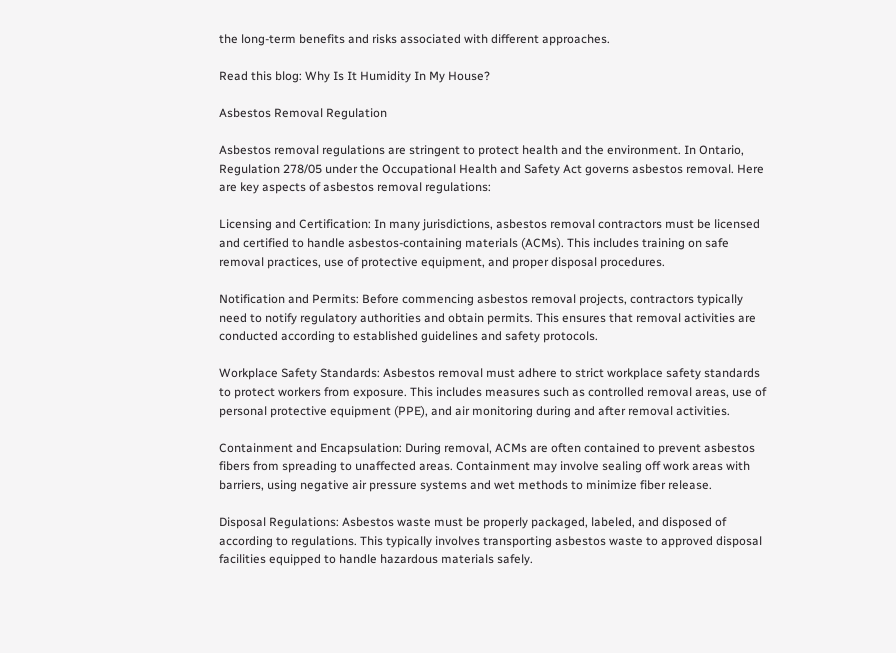the long-term benefits and risks associated with different approaches.

Read this blog: Why Is It Humidity In My House?

Asbestos Removal Regulation

Asbestos removal regulations are stringent to protect health and the environment. In Ontario, Regulation 278/05 under the Occupational Health and Safety Act governs asbestos removal. Here are key aspects of asbestos removal regulations:

Licensing and Certification: In many jurisdictions, asbestos removal contractors must be licensed and certified to handle asbestos-containing materials (ACMs). This includes training on safe removal practices, use of protective equipment, and proper disposal procedures.

Notification and Permits: Before commencing asbestos removal projects, contractors typically need to notify regulatory authorities and obtain permits. This ensures that removal activities are conducted according to established guidelines and safety protocols.

Workplace Safety Standards: Asbestos removal must adhere to strict workplace safety standards to protect workers from exposure. This includes measures such as controlled removal areas, use of personal protective equipment (PPE), and air monitoring during and after removal activities.

Containment and Encapsulation: During removal, ACMs are often contained to prevent asbestos fibers from spreading to unaffected areas. Containment may involve sealing off work areas with barriers, using negative air pressure systems and wet methods to minimize fiber release.

Disposal Regulations: Asbestos waste must be properly packaged, labeled, and disposed of according to regulations. This typically involves transporting asbestos waste to approved disposal facilities equipped to handle hazardous materials safely.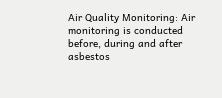Air Quality Monitoring: Air monitoring is conducted before, during and after asbestos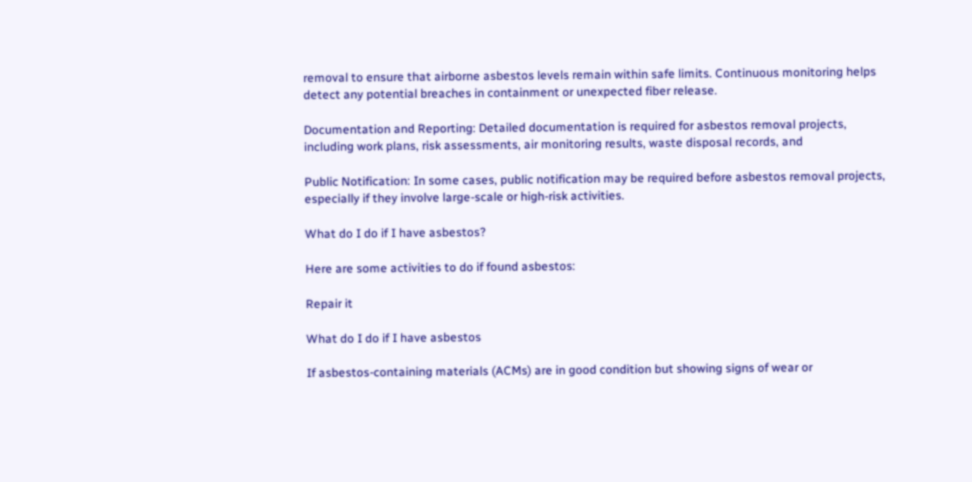removal to ensure that airborne asbestos levels remain within safe limits. Continuous monitoring helps detect any potential breaches in containment or unexpected fiber release.

Documentation and Reporting: Detailed documentation is required for asbestos removal projects, including work plans, risk assessments, air monitoring results, waste disposal records, and

Public Notification: In some cases, public notification may be required before asbestos removal projects, especially if they involve large-scale or high-risk activities.

What do I do if I have asbestos?

Here are some activities to do if found asbestos:

Repair it

What do I do if I have asbestos

If asbestos-containing materials (ACMs) are in good condition but showing signs of wear or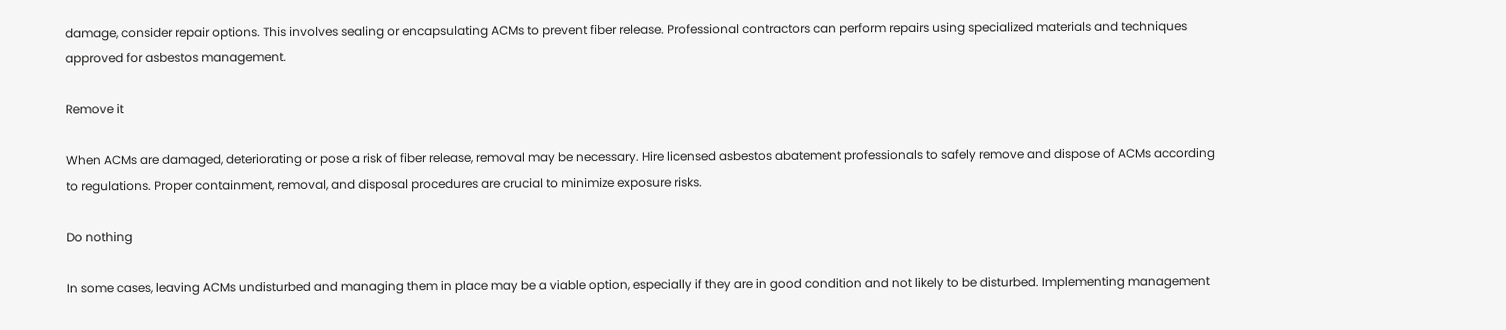damage, consider repair options. This involves sealing or encapsulating ACMs to prevent fiber release. Professional contractors can perform repairs using specialized materials and techniques approved for asbestos management.

Remove it

When ACMs are damaged, deteriorating or pose a risk of fiber release, removal may be necessary. Hire licensed asbestos abatement professionals to safely remove and dispose of ACMs according to regulations. Proper containment, removal, and disposal procedures are crucial to minimize exposure risks.

Do nothing

In some cases, leaving ACMs undisturbed and managing them in place may be a viable option, especially if they are in good condition and not likely to be disturbed. Implementing management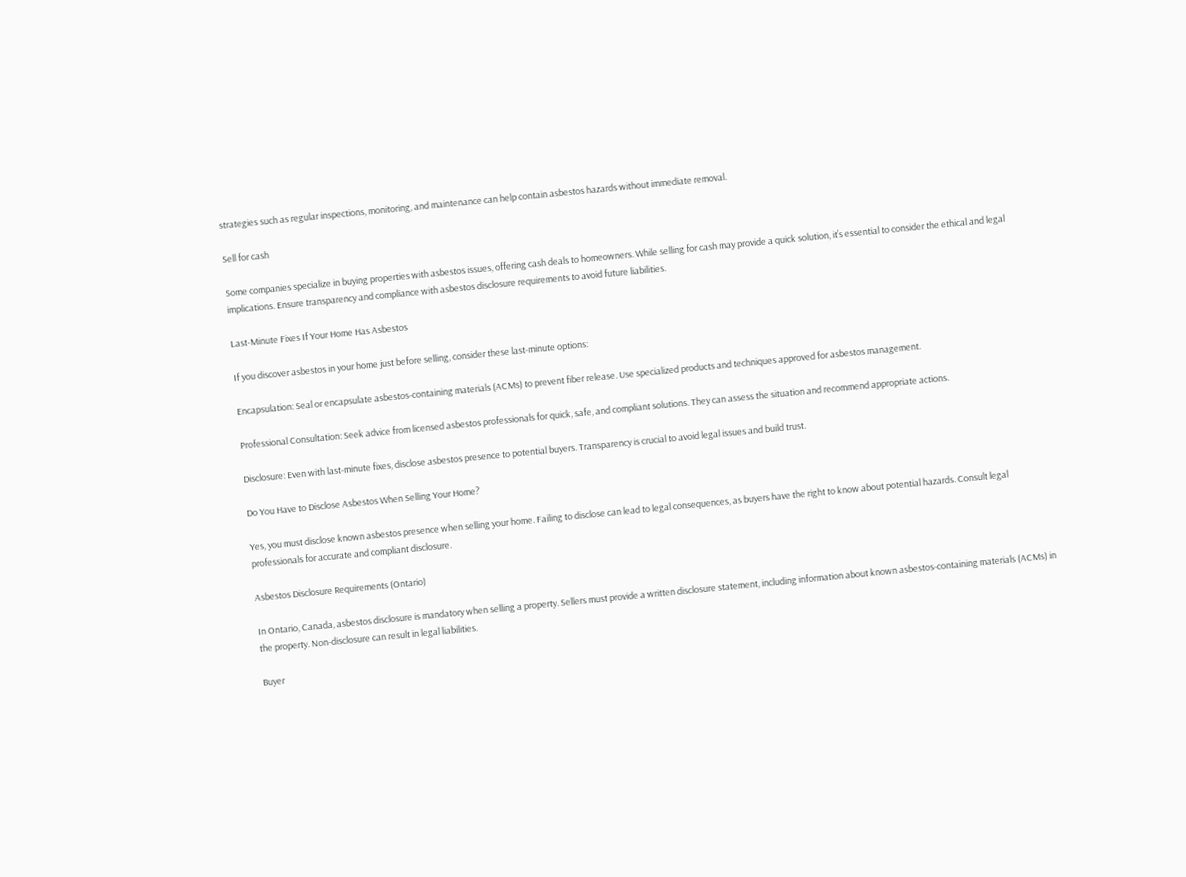strategies such as regular inspections, monitoring, and maintenance can help contain asbestos hazards without immediate removal.

Sell for cash

Some companies specialize in buying properties with asbestos issues, offering cash deals to homeowners. While selling for cash may provide a quick solution, it’s essential to consider the ethical and legal implications. Ensure transparency and compliance with asbestos disclosure requirements to avoid future liabilities.

Last-Minute Fixes If Your Home Has Asbestos

If you discover asbestos in your home just before selling, consider these last-minute options:

Encapsulation: Seal or encapsulate asbestos-containing materials (ACMs) to prevent fiber release. Use specialized products and techniques approved for asbestos management.

Professional Consultation: Seek advice from licensed asbestos professionals for quick, safe, and compliant solutions. They can assess the situation and recommend appropriate actions.

Disclosure: Even with last-minute fixes, disclose asbestos presence to potential buyers. Transparency is crucial to avoid legal issues and build trust.

Do You Have to Disclose Asbestos When Selling Your Home?

Yes, you must disclose known asbestos presence when selling your home. Failing to disclose can lead to legal consequences, as buyers have the right to know about potential hazards. Consult legal professionals for accurate and compliant disclosure.

Asbestos Disclosure Requirements (Ontario)

In Ontario, Canada, asbestos disclosure is mandatory when selling a property. Sellers must provide a written disclosure statement, including information about known asbestos-containing materials (ACMs) in the property. Non-disclosure can result in legal liabilities.

Buyer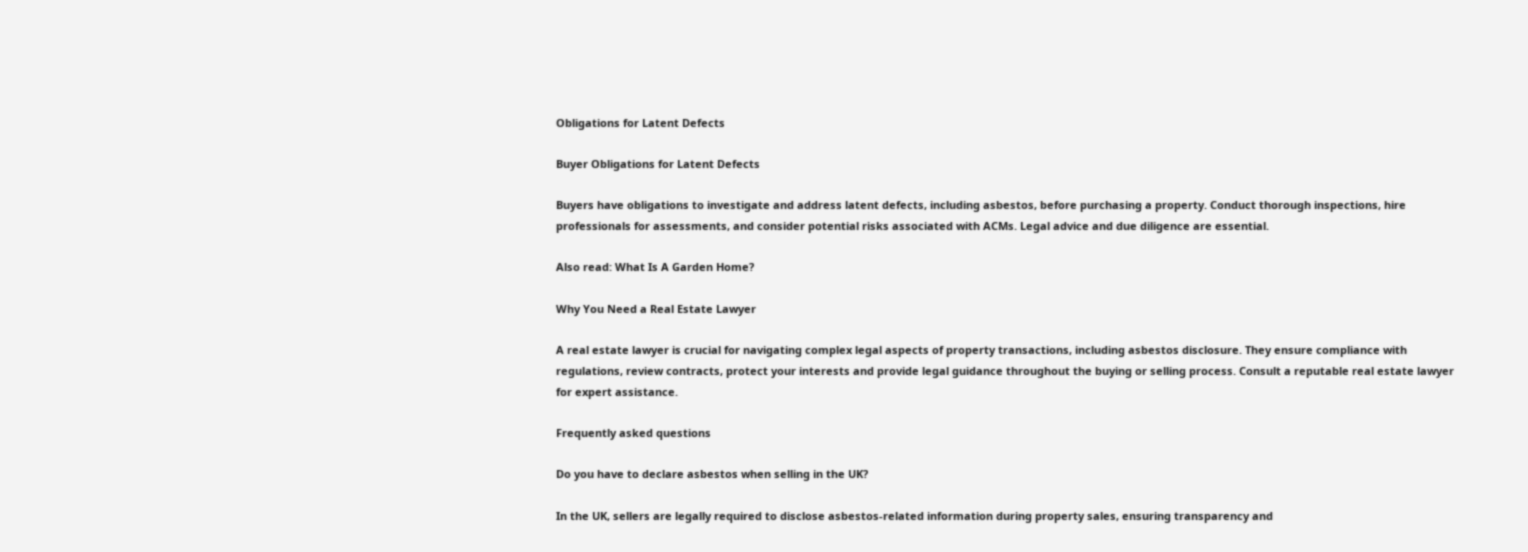Obligations for Latent Defects

Buyer Obligations for Latent Defects

Buyers have obligations to investigate and address latent defects, including asbestos, before purchasing a property. Conduct thorough inspections, hire professionals for assessments, and consider potential risks associated with ACMs. Legal advice and due diligence are essential.

Also read: What Is A Garden Home?

Why You Need a Real Estate Lawyer

A real estate lawyer is crucial for navigating complex legal aspects of property transactions, including asbestos disclosure. They ensure compliance with regulations, review contracts, protect your interests and provide legal guidance throughout the buying or selling process. Consult a reputable real estate lawyer for expert assistance.

Frequently asked questions

Do you have to declare asbestos when selling in the UK?

In the UK, sellers are legally required to disclose asbestos-related information during property sales, ensuring transparency and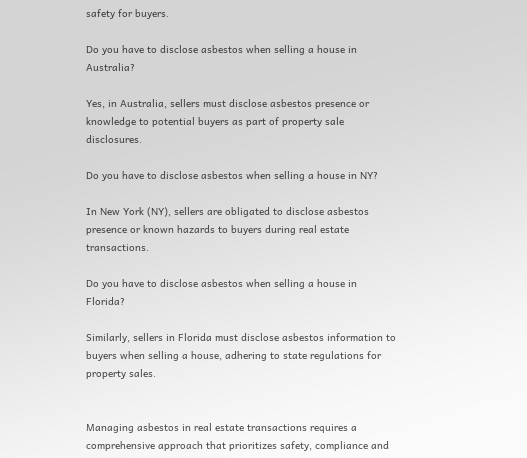safety for buyers.

Do you have to disclose asbestos when selling a house in Australia?

Yes, in Australia, sellers must disclose asbestos presence or knowledge to potential buyers as part of property sale disclosures.

Do you have to disclose asbestos when selling a house in NY?

In New York (NY), sellers are obligated to disclose asbestos presence or known hazards to buyers during real estate transactions.

Do you have to disclose asbestos when selling a house in Florida?

Similarly, sellers in Florida must disclose asbestos information to buyers when selling a house, adhering to state regulations for property sales.


Managing asbestos in real estate transactions requires a comprehensive approach that prioritizes safety, compliance and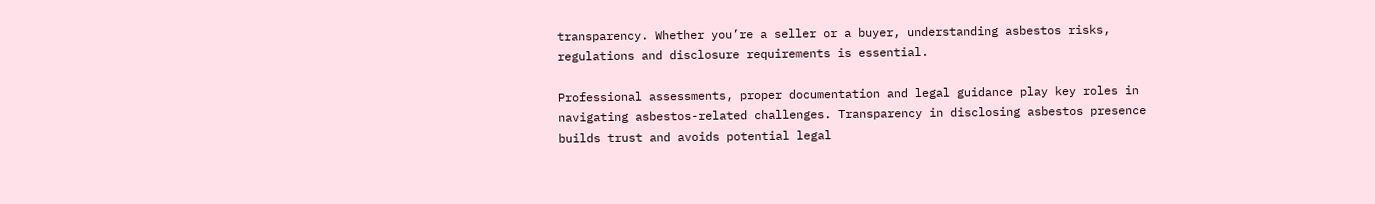transparency. Whether you’re a seller or a buyer, understanding asbestos risks, regulations and disclosure requirements is essential.

Professional assessments, proper documentation and legal guidance play key roles in navigating asbestos-related challenges. Transparency in disclosing asbestos presence builds trust and avoids potential legal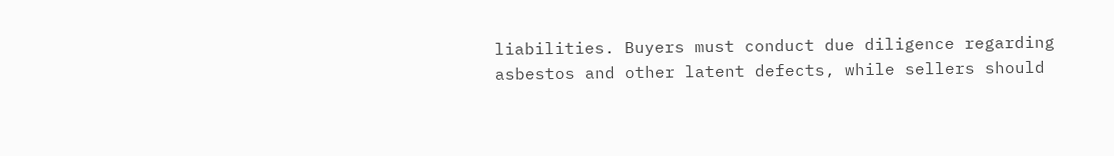liabilities. Buyers must conduct due diligence regarding asbestos and other latent defects, while sellers should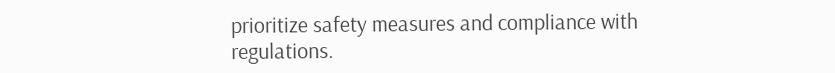prioritize safety measures and compliance with regulations.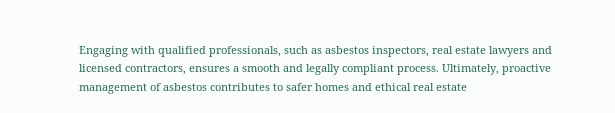Engaging with qualified professionals, such as asbestos inspectors, real estate lawyers and licensed contractors, ensures a smooth and legally compliant process. Ultimately, proactive management of asbestos contributes to safer homes and ethical real estate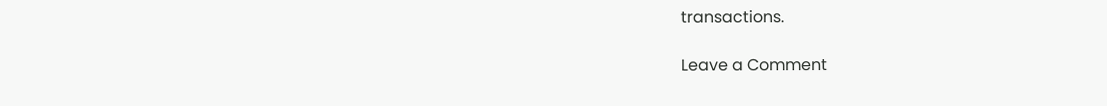transactions.

Leave a Comment